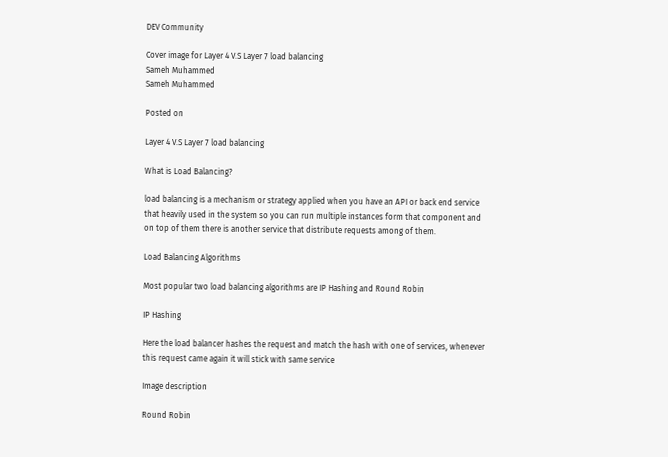DEV Community

Cover image for Layer 4 V.S Layer 7 load balancing
Sameh Muhammed
Sameh Muhammed

Posted on

Layer 4 V.S Layer 7 load balancing

What is Load Balancing?

load balancing is a mechanism or strategy applied when you have an API or back end service that heavily used in the system so you can run multiple instances form that component and on top of them there is another service that distribute requests among of them.

Load Balancing Algorithms

Most popular two load balancing algorithms are IP Hashing and Round Robin

IP Hashing

Here the load balancer hashes the request and match the hash with one of services, whenever this request came again it will stick with same service

Image description

Round Robin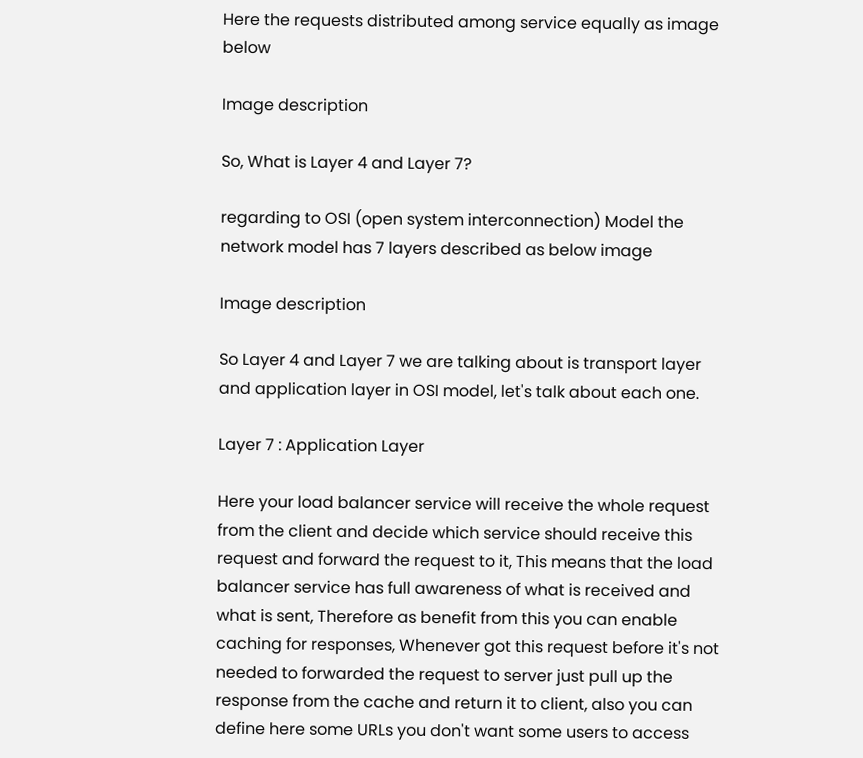Here the requests distributed among service equally as image below

Image description

So, What is Layer 4 and Layer 7?

regarding to OSI (open system interconnection) Model the network model has 7 layers described as below image

Image description

So Layer 4 and Layer 7 we are talking about is transport layer and application layer in OSI model, let's talk about each one.

Layer 7 : Application Layer

Here your load balancer service will receive the whole request from the client and decide which service should receive this request and forward the request to it, This means that the load balancer service has full awareness of what is received and what is sent, Therefore as benefit from this you can enable caching for responses, Whenever got this request before it's not needed to forwarded the request to server just pull up the response from the cache and return it to client, also you can define here some URLs you don't want some users to access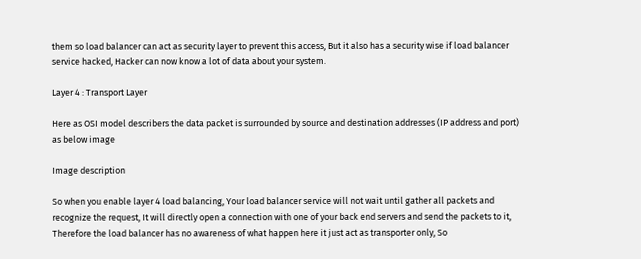them so load balancer can act as security layer to prevent this access, But it also has a security wise if load balancer service hacked, Hacker can now know a lot of data about your system.

Layer 4 : Transport Layer

Here as OSI model describers the data packet is surrounded by source and destination addresses (IP address and port) as below image

Image description

So when you enable layer 4 load balancing, Your load balancer service will not wait until gather all packets and recognize the request, It will directly open a connection with one of your back end servers and send the packets to it, Therefore the load balancer has no awareness of what happen here it just act as transporter only, So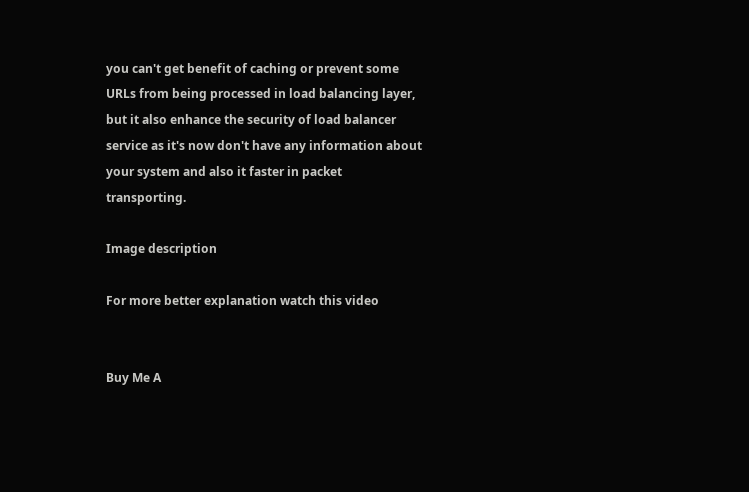you can't get benefit of caching or prevent some URLs from being processed in load balancing layer, but it also enhance the security of load balancer service as it's now don't have any information about your system and also it faster in packet transporting.

Image description

For more better explanation watch this video


Buy Me A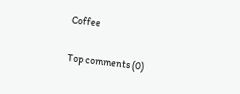Coffee

Top comments (0)